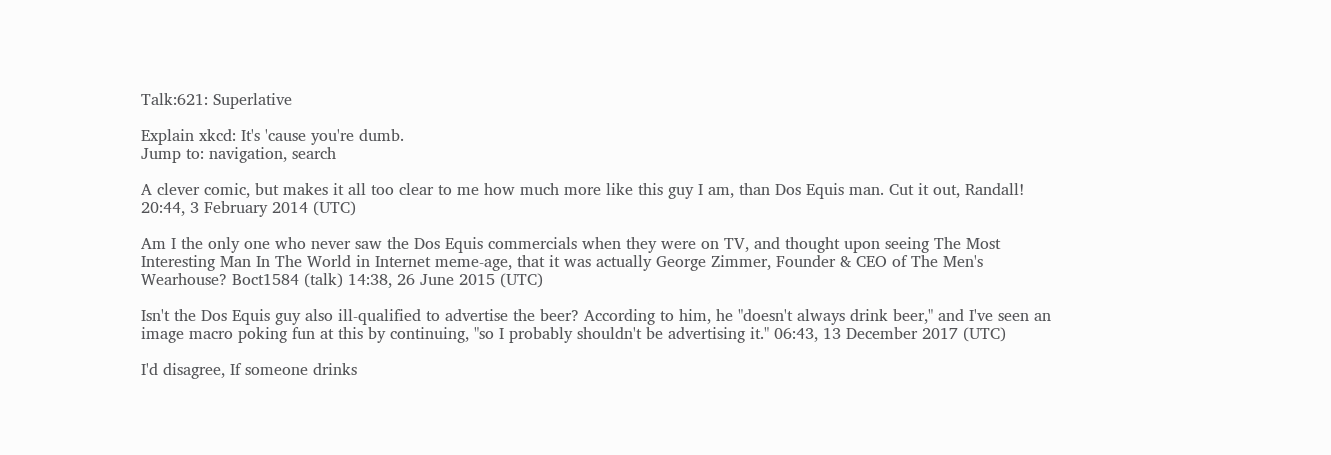Talk:621: Superlative

Explain xkcd: It's 'cause you're dumb.
Jump to: navigation, search

A clever comic, but makes it all too clear to me how much more like this guy I am, than Dos Equis man. Cut it out, Randall! 20:44, 3 February 2014 (UTC)

Am I the only one who never saw the Dos Equis commercials when they were on TV, and thought upon seeing The Most Interesting Man In The World in Internet meme-age, that it was actually George Zimmer, Founder & CEO of The Men's Wearhouse? Boct1584 (talk) 14:38, 26 June 2015 (UTC)

Isn't the Dos Equis guy also ill-qualified to advertise the beer? According to him, he "doesn't always drink beer," and I've seen an image macro poking fun at this by continuing, "so I probably shouldn't be advertising it." 06:43, 13 December 2017 (UTC)

I'd disagree, If someone drinks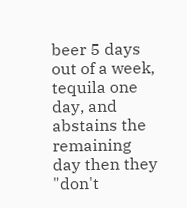beer 5 days out of a week, tequila one day, and abstains the remaining day then they "don't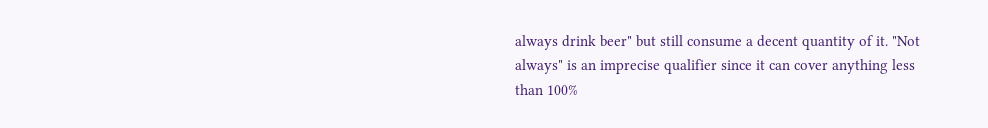always drink beer" but still consume a decent quantity of it. "Not always" is an imprecise qualifier since it can cover anything less than 100%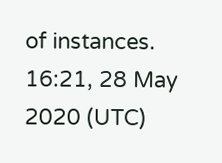of instances. 16:21, 28 May 2020 (UTC)